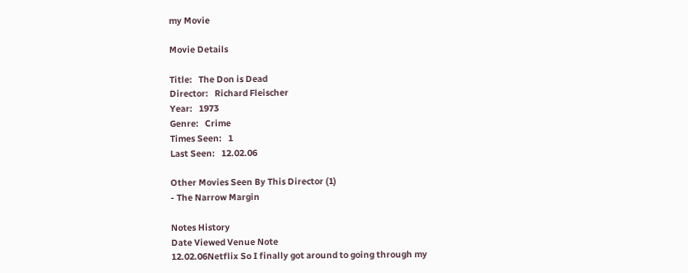my Movie

Movie Details

Title:   The Don is Dead
Director:   Richard Fleischer
Year:   1973
Genre:   Crime
Times Seen:   1
Last Seen:   12.02.06

Other Movies Seen By This Director (1)
- The Narrow Margin

Notes History
Date Viewed Venue Note
12.02.06Netflix So I finally got around to going through my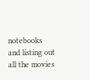notebooks and listing out all the movies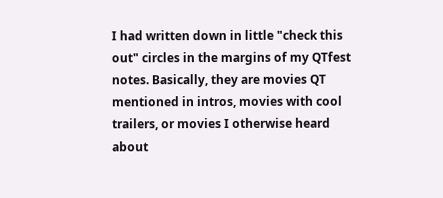I had written down in little "check this out" circles in the margins of my QTfest notes. Basically, they are movies QT mentioned in intros, movies with cool trailers, or movies I otherwise heard about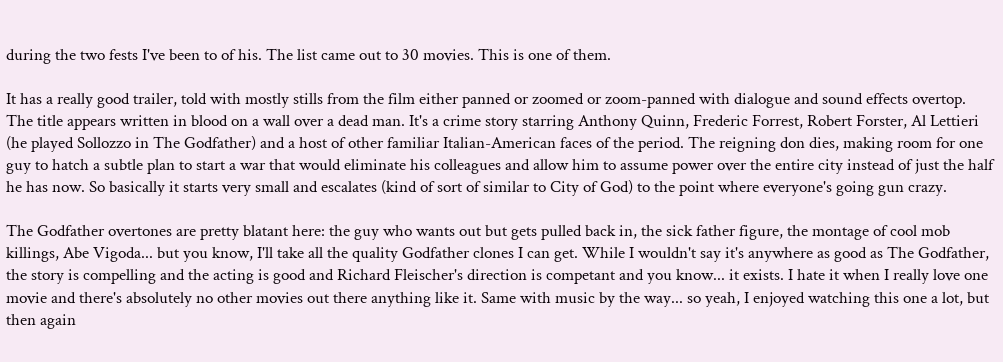during the two fests I've been to of his. The list came out to 30 movies. This is one of them.

It has a really good trailer, told with mostly stills from the film either panned or zoomed or zoom-panned with dialogue and sound effects overtop. The title appears written in blood on a wall over a dead man. It's a crime story starring Anthony Quinn, Frederic Forrest, Robert Forster, Al Lettieri (he played Sollozzo in The Godfather) and a host of other familiar Italian-American faces of the period. The reigning don dies, making room for one guy to hatch a subtle plan to start a war that would eliminate his colleagues and allow him to assume power over the entire city instead of just the half he has now. So basically it starts very small and escalates (kind of sort of similar to City of God) to the point where everyone's going gun crazy.

The Godfather overtones are pretty blatant here: the guy who wants out but gets pulled back in, the sick father figure, the montage of cool mob killings, Abe Vigoda... but you know, I'll take all the quality Godfather clones I can get. While I wouldn't say it's anywhere as good as The Godfather, the story is compelling and the acting is good and Richard Fleischer's direction is competant and you know... it exists. I hate it when I really love one movie and there's absolutely no other movies out there anything like it. Same with music by the way... so yeah, I enjoyed watching this one a lot, but then again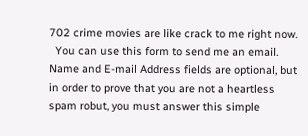702 crime movies are like crack to me right now.
  You can use this form to send me an email. Name and E-mail Address fields are optional, but in order to prove that you are not a heartless spam robut, you must answer this simple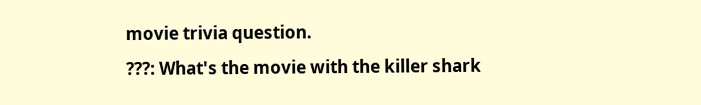movie trivia question.
???: What's the movie with the killer shark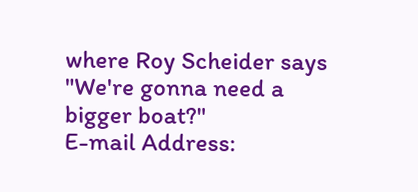where Roy Scheider says "We're gonna need a bigger boat?"
E-mail Address: